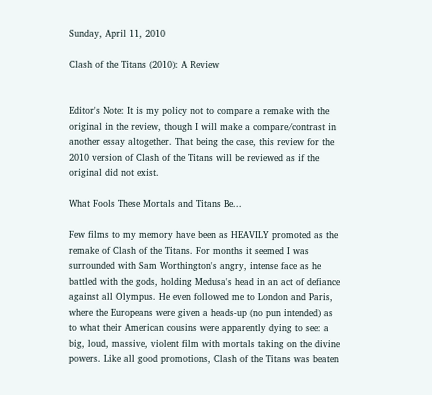Sunday, April 11, 2010

Clash of the Titans (2010): A Review


Editor's Note: It is my policy not to compare a remake with the original in the review, though I will make a compare/contrast in another essay altogether. That being the case, this review for the 2010 version of Clash of the Titans will be reviewed as if the original did not exist.

What Fools These Mortals and Titans Be...

Few films to my memory have been as HEAVILY promoted as the remake of Clash of the Titans. For months it seemed I was surrounded with Sam Worthington's angry, intense face as he battled with the gods, holding Medusa's head in an act of defiance against all Olympus. He even followed me to London and Paris, where the Europeans were given a heads-up (no pun intended) as to what their American cousins were apparently dying to see: a big, loud, massive, violent film with mortals taking on the divine powers. Like all good promotions, Clash of the Titans was beaten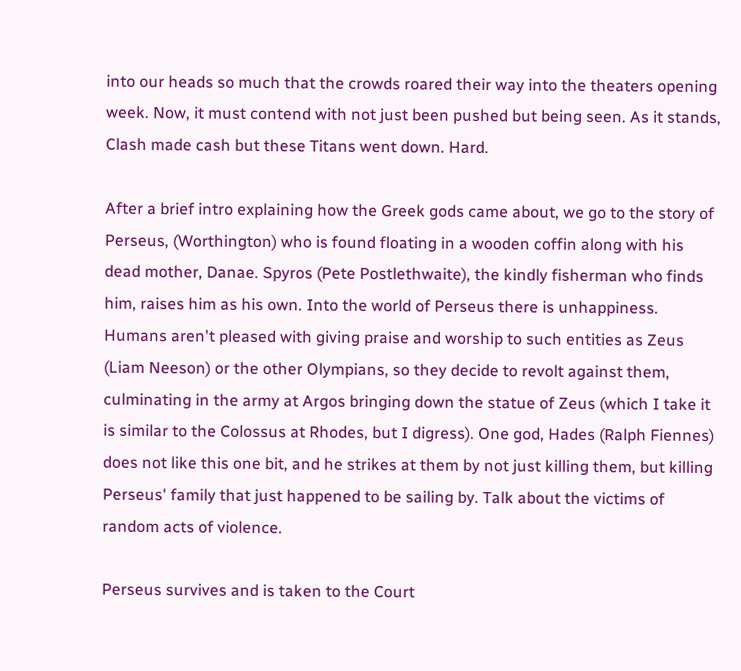into our heads so much that the crowds roared their way into the theaters opening week. Now, it must contend with not just been pushed but being seen. As it stands, Clash made cash but these Titans went down. Hard.

After a brief intro explaining how the Greek gods came about, we go to the story of Perseus, (Worthington) who is found floating in a wooden coffin along with his dead mother, Danae. Spyros (Pete Postlethwaite), the kindly fisherman who finds him, raises him as his own. Into the world of Perseus there is unhappiness. Humans aren't pleased with giving praise and worship to such entities as Zeus (Liam Neeson) or the other Olympians, so they decide to revolt against them, culminating in the army at Argos bringing down the statue of Zeus (which I take it is similar to the Colossus at Rhodes, but I digress). One god, Hades (Ralph Fiennes) does not like this one bit, and he strikes at them by not just killing them, but killing Perseus' family that just happened to be sailing by. Talk about the victims of random acts of violence.

Perseus survives and is taken to the Court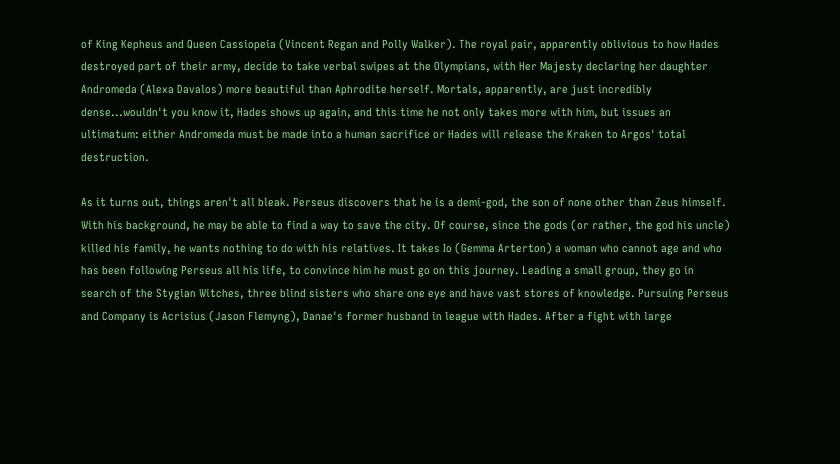of King Kepheus and Queen Cassiopeia (Vincent Regan and Polly Walker). The royal pair, apparently oblivious to how Hades destroyed part of their army, decide to take verbal swipes at the Olympians, with Her Majesty declaring her daughter Andromeda (Alexa Davalos) more beautiful than Aphrodite herself. Mortals, apparently, are just incredibly dense...wouldn't you know it, Hades shows up again, and this time he not only takes more with him, but issues an ultimatum: either Andromeda must be made into a human sacrifice or Hades will release the Kraken to Argos' total destruction.

As it turns out, things aren't all bleak. Perseus discovers that he is a demi-god, the son of none other than Zeus himself. With his background, he may be able to find a way to save the city. Of course, since the gods (or rather, the god his uncle) killed his family, he wants nothing to do with his relatives. It takes Io (Gemma Arterton) a woman who cannot age and who has been following Perseus all his life, to convince him he must go on this journey. Leading a small group, they go in search of the Stygian Witches, three blind sisters who share one eye and have vast stores of knowledge. Pursuing Perseus and Company is Acrisius (Jason Flemyng), Danae's former husband in league with Hades. After a fight with large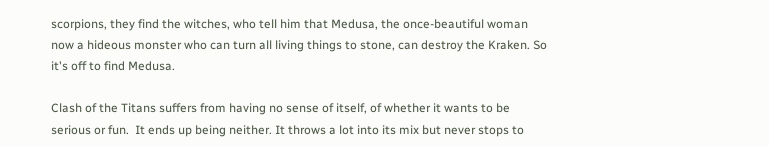scorpions, they find the witches, who tell him that Medusa, the once-beautiful woman now a hideous monster who can turn all living things to stone, can destroy the Kraken. So it's off to find Medusa.

Clash of the Titans suffers from having no sense of itself, of whether it wants to be serious or fun.  It ends up being neither. It throws a lot into its mix but never stops to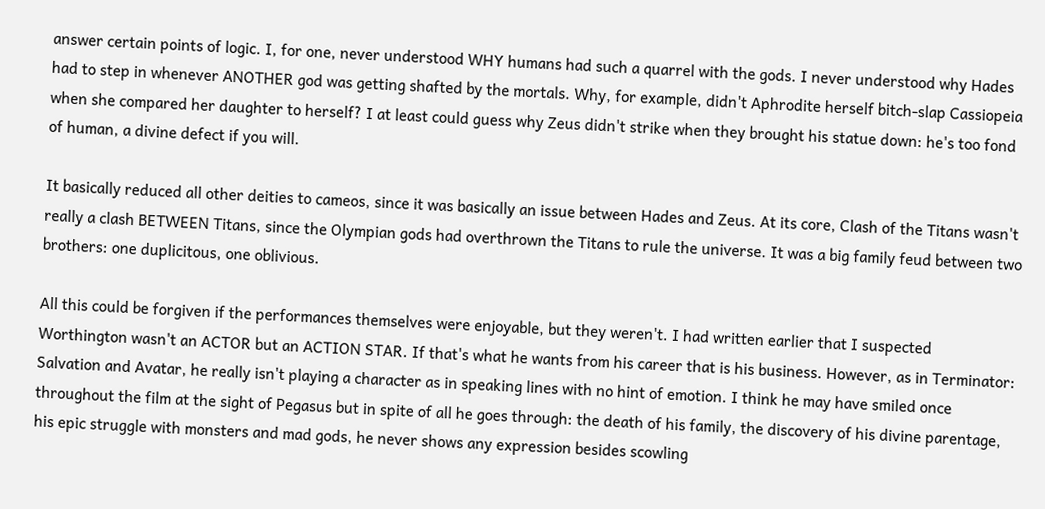answer certain points of logic. I, for one, never understood WHY humans had such a quarrel with the gods. I never understood why Hades had to step in whenever ANOTHER god was getting shafted by the mortals. Why, for example, didn't Aphrodite herself bitch-slap Cassiopeia when she compared her daughter to herself? I at least could guess why Zeus didn't strike when they brought his statue down: he's too fond of human, a divine defect if you will.

It basically reduced all other deities to cameos, since it was basically an issue between Hades and Zeus. At its core, Clash of the Titans wasn't really a clash BETWEEN Titans, since the Olympian gods had overthrown the Titans to rule the universe. It was a big family feud between two brothers: one duplicitous, one oblivious.

All this could be forgiven if the performances themselves were enjoyable, but they weren't. I had written earlier that I suspected Worthington wasn't an ACTOR but an ACTION STAR. If that's what he wants from his career that is his business. However, as in Terminator: Salvation and Avatar, he really isn't playing a character as in speaking lines with no hint of emotion. I think he may have smiled once throughout the film at the sight of Pegasus but in spite of all he goes through: the death of his family, the discovery of his divine parentage, his epic struggle with monsters and mad gods, he never shows any expression besides scowling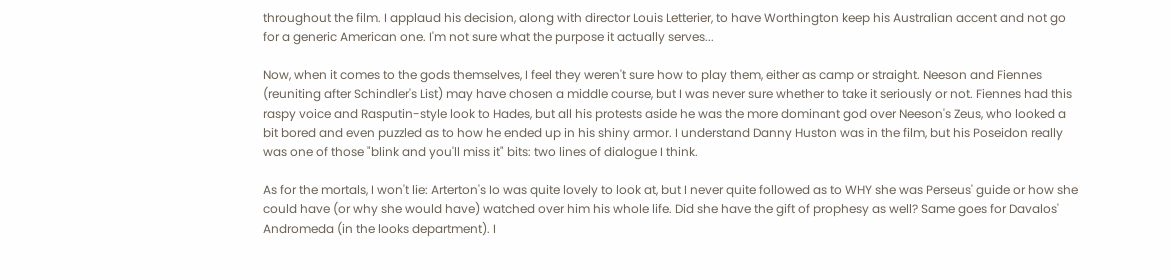throughout the film. I applaud his decision, along with director Louis Letterier, to have Worthington keep his Australian accent and not go for a generic American one. I'm not sure what the purpose it actually serves...

Now, when it comes to the gods themselves, I feel they weren't sure how to play them, either as camp or straight. Neeson and Fiennes (reuniting after Schindler's List) may have chosen a middle course, but I was never sure whether to take it seriously or not. Fiennes had this raspy voice and Rasputin-style look to Hades, but all his protests aside he was the more dominant god over Neeson's Zeus, who looked a bit bored and even puzzled as to how he ended up in his shiny armor. I understand Danny Huston was in the film, but his Poseidon really was one of those "blink and you'll miss it" bits: two lines of dialogue I think.

As for the mortals, I won't lie: Arterton's Io was quite lovely to look at, but I never quite followed as to WHY she was Perseus' guide or how she could have (or why she would have) watched over him his whole life. Did she have the gift of prophesy as well? Same goes for Davalos' Andromeda (in the looks department). I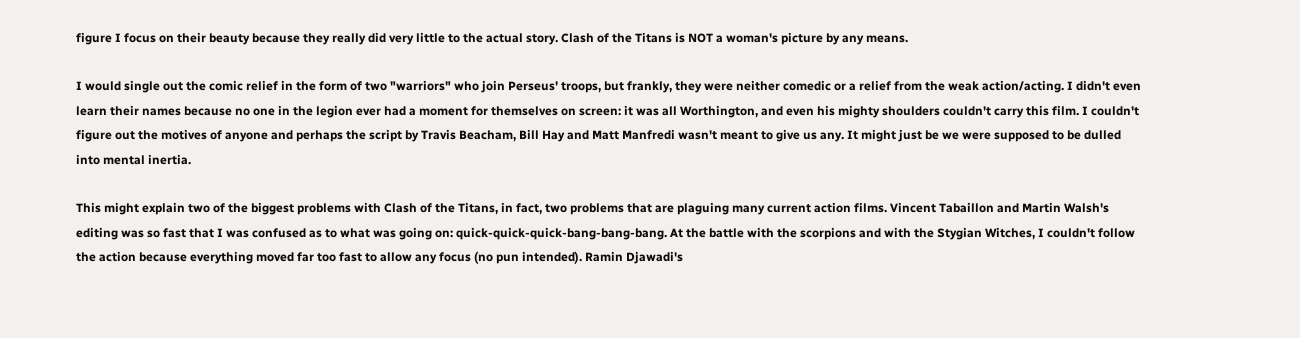figure I focus on their beauty because they really did very little to the actual story. Clash of the Titans is NOT a woman's picture by any means.

I would single out the comic relief in the form of two "warriors" who join Perseus' troops, but frankly, they were neither comedic or a relief from the weak action/acting. I didn't even learn their names because no one in the legion ever had a moment for themselves on screen: it was all Worthington, and even his mighty shoulders couldn't carry this film. I couldn't figure out the motives of anyone and perhaps the script by Travis Beacham, Bill Hay and Matt Manfredi wasn't meant to give us any. It might just be we were supposed to be dulled into mental inertia.

This might explain two of the biggest problems with Clash of the Titans, in fact, two problems that are plaguing many current action films. Vincent Tabaillon and Martin Walsh's editing was so fast that I was confused as to what was going on: quick-quick-quick-bang-bang-bang. At the battle with the scorpions and with the Stygian Witches, I couldn't follow the action because everything moved far too fast to allow any focus (no pun intended). Ramin Djawadi's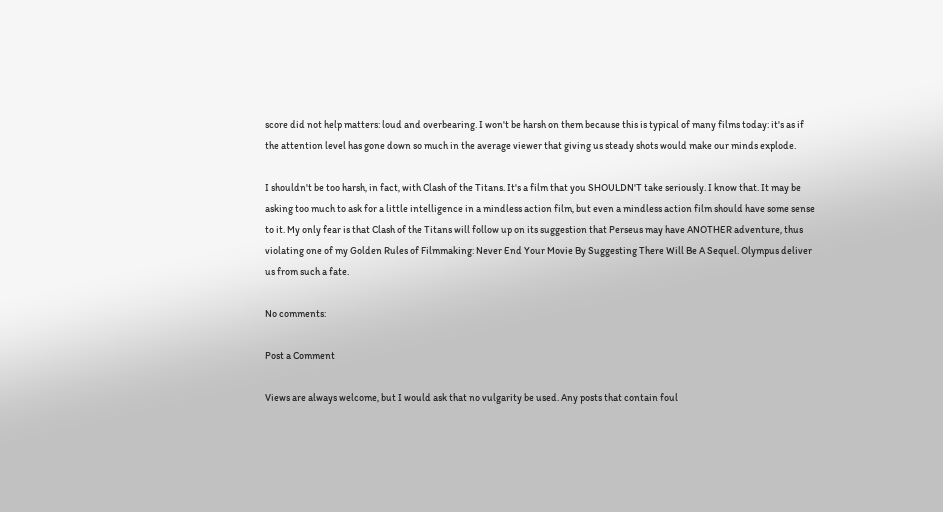score did not help matters: loud and overbearing. I won't be harsh on them because this is typical of many films today: it's as if the attention level has gone down so much in the average viewer that giving us steady shots would make our minds explode.

I shouldn't be too harsh, in fact, with Clash of the Titans. It's a film that you SHOULDN'T take seriously. I know that. It may be asking too much to ask for a little intelligence in a mindless action film, but even a mindless action film should have some sense to it. My only fear is that Clash of the Titans will follow up on its suggestion that Perseus may have ANOTHER adventure, thus violating one of my Golden Rules of Filmmaking: Never End Your Movie By Suggesting There Will Be A Sequel. Olympus deliver us from such a fate.

No comments:

Post a Comment

Views are always welcome, but I would ask that no vulgarity be used. Any posts that contain foul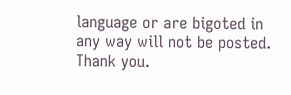language or are bigoted in any way will not be posted.
Thank you.